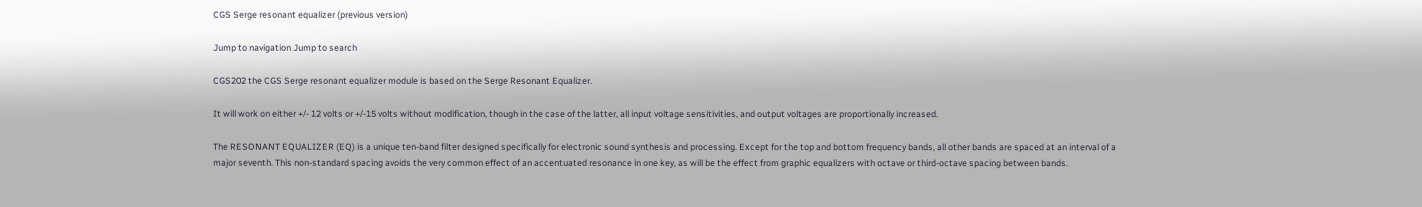CGS Serge resonant equalizer (previous version)

Jump to navigation Jump to search

CGS202 the CGS Serge resonant equalizer module is based on the Serge Resonant Equalizer.

It will work on either +/- 12 volts or +/-15 volts without modification, though in the case of the latter, all input voltage sensitivities, and output voltages are proportionally increased.

The RESONANT EQUALIZER (EQ) is a unique ten-band filter designed specifically for electronic sound synthesis and processing. Except for the top and bottom frequency bands, all other bands are spaced at an interval of a major seventh. This non-standard spacing avoids the very common effect of an accentuated resonance in one key, as will be the effect from graphic equalizers with octave or third-octave spacing between bands.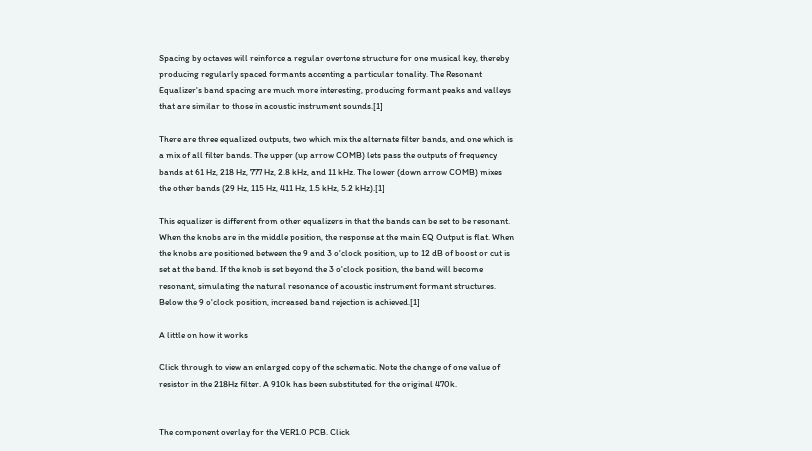Spacing by octaves will reinforce a regular overtone structure for one musical key, thereby producing regularly spaced formants accenting a particular tonality. The Resonant Equalizer's band spacing are much more interesting, producing formant peaks and valleys that are similar to those in acoustic instrument sounds.[1]

There are three equalized outputs, two which mix the alternate filter bands, and one which is a mix of all filter bands. The upper (up arrow COMB) lets pass the outputs of frequency bands at 61 Hz, 218 Hz, 777 Hz, 2.8 kHz, and 11 kHz. The lower (down arrow COMB) mixes the other bands (29 Hz, 115 Hz, 411 Hz, 1.5 kHz, 5.2 kHz).[1]

This equalizer is different from other equalizers in that the bands can be set to be resonant. When the knobs are in the middle position, the response at the main EQ Output is flat. When the knobs are positioned between the 9 and 3 o'clock position, up to 12 dB of boost or cut is set at the band. If the knob is set beyond the 3 o'clock position, the band will become resonant, simulating the natural resonance of acoustic instrument formant structures. Below the 9 o'clock position, increased band rejection is achieved.[1]

A little on how it works

Click through to view an enlarged copy of the schematic. Note the change of one value of resistor in the 218Hz filter. A 910k has been substituted for the original 470k.


The component overlay for the VER1.0 PCB. Click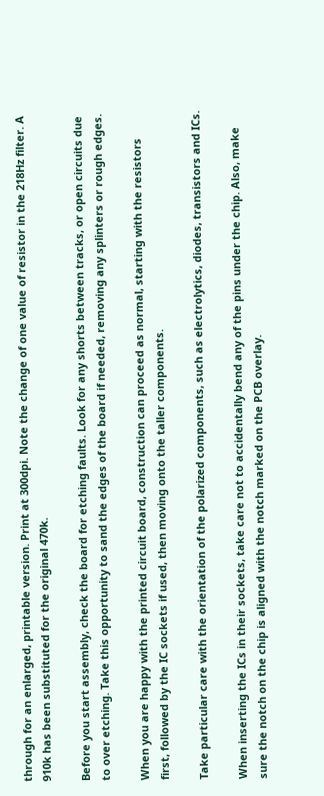through for an enlarged, printable version. Print at 300dpi. Note the change of one value of resistor in the 218Hz filter. A 910k has been substituted for the original 470k.

Before you start assembly, check the board for etching faults. Look for any shorts between tracks, or open circuits due to over etching. Take this opportunity to sand the edges of the board if needed, removing any splinters or rough edges.

When you are happy with the printed circuit board, construction can proceed as normal, starting with the resistors first, followed by the IC sockets if used, then moving onto the taller components.

Take particular care with the orientation of the polarized components, such as electrolytics, diodes, transistors and ICs.

When inserting the ICs in their sockets, take care not to accidentally bend any of the pins under the chip. Also, make sure the notch on the chip is aligned with the notch marked on the PCB overlay.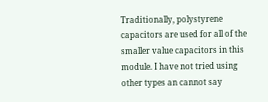Traditionally, polystyrene capacitors are used for all of the smaller value capacitors in this module. I have not tried using other types an cannot say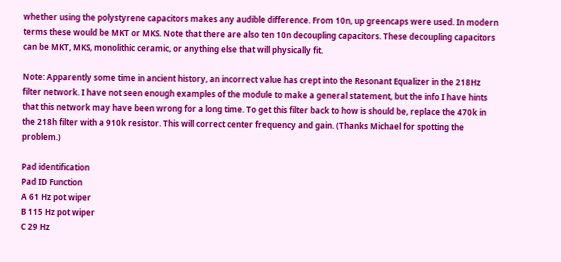whether using the polystyrene capacitors makes any audible difference. From 10n, up greencaps were used. In modern terms these would be MKT or MKS. Note that there are also ten 10n decoupling capacitors. These decoupling capacitors can be MKT, MKS, monolithic ceramic, or anything else that will physically fit.

Note: Apparently some time in ancient history, an incorrect value has crept into the Resonant Equalizer in the 218Hz filter network. I have not seen enough examples of the module to make a general statement, but the info I have hints that this network may have been wrong for a long time. To get this filter back to how is should be, replace the 470k in the 218h filter with a 910k resistor. This will correct center frequency and gain. (Thanks Michael for spotting the problem.)

Pad identification
Pad ID Function
A 61 Hz pot wiper
B 115 Hz pot wiper
C 29 Hz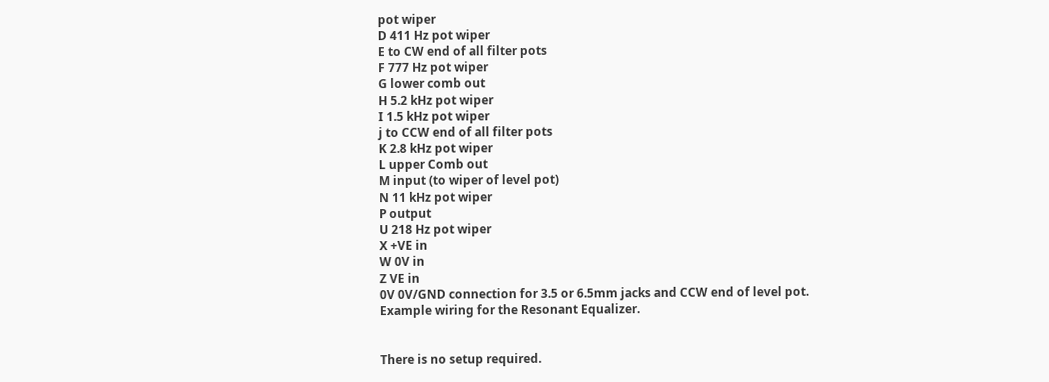pot wiper
D 411 Hz pot wiper
E to CW end of all filter pots
F 777 Hz pot wiper
G lower comb out
H 5.2 kHz pot wiper
I 1.5 kHz pot wiper
j to CCW end of all filter pots
K 2.8 kHz pot wiper
L upper Comb out
M input (to wiper of level pot)
N 11 kHz pot wiper
P output
U 218 Hz pot wiper
X +VE in
W 0V in
Z VE in
0V 0V/GND connection for 3.5 or 6.5mm jacks and CCW end of level pot.
Example wiring for the Resonant Equalizer.


There is no setup required.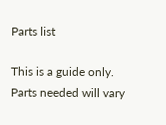Parts list

This is a guide only. Parts needed will vary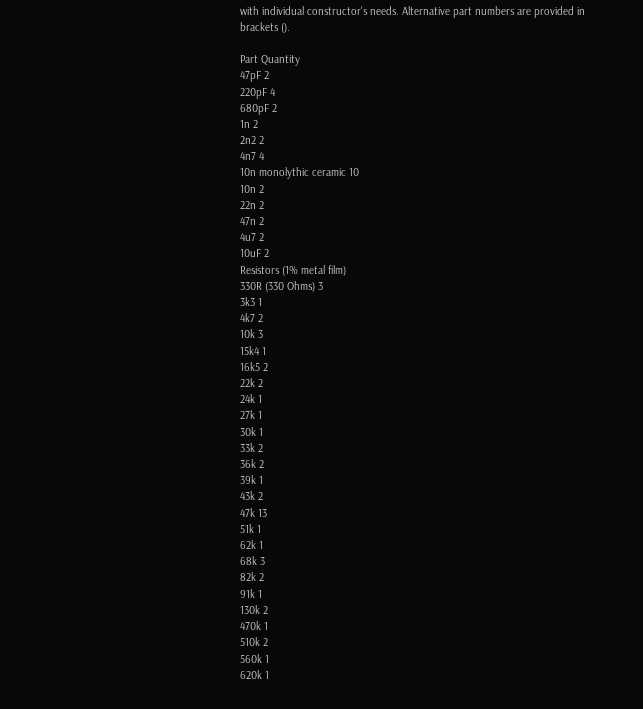with individual constructor's needs. Alternative part numbers are provided in brackets ().

Part Quantity
47pF 2
220pF 4
680pF 2
1n 2
2n2 2
4n7 4
10n monolythic ceramic 10
10n 2
22n 2
47n 2
4u7 2
10uF 2
Resistors (1% metal film)
330R (330 Ohms) 3
3k3 1
4k7 2
10k 3
15k4 1
16k5 2
22k 2
24k 1
27k 1
30k 1
33k 2
36k 2
39k 1
43k 2
47k 13
51k 1
62k 1
68k 3
82k 2
91k 1
130k 2
470k 1
510k 2
560k 1
620k 1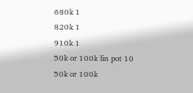680k 1
820k 1
910k 1
50k or 100k lin pot 10
50k or 100k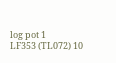log pot 1
LF353 (TL072) 10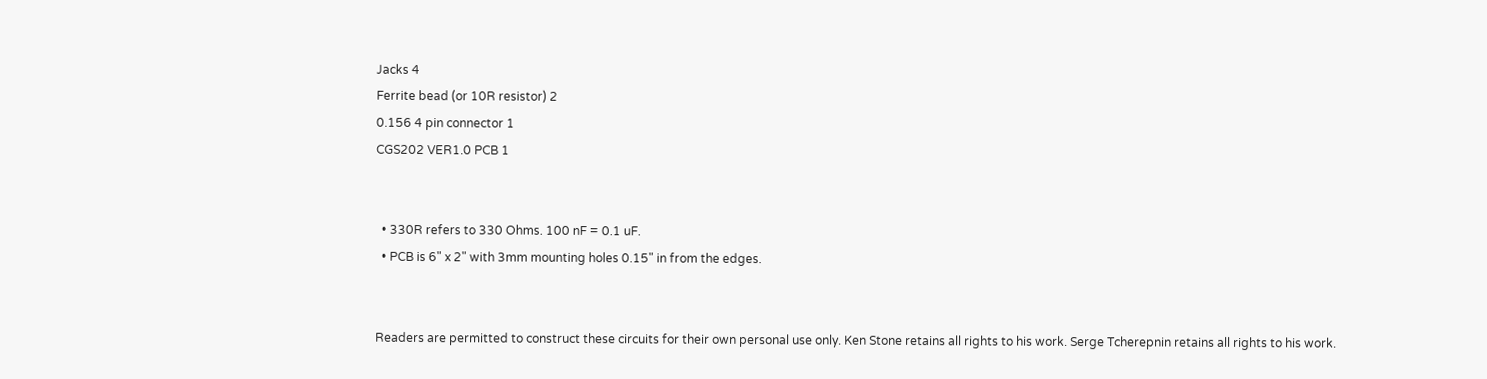Jacks 4
Ferrite bead (or 10R resistor) 2
0.156 4 pin connector 1
CGS202 VER1.0 PCB 1


  • 330R refers to 330 Ohms. 100 nF = 0.1 uF.
  • PCB is 6" x 2" with 3mm mounting holes 0.15" in from the edges.


Readers are permitted to construct these circuits for their own personal use only. Ken Stone retains all rights to his work. Serge Tcherepnin retains all rights to his work.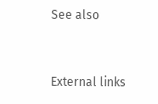See also


External links